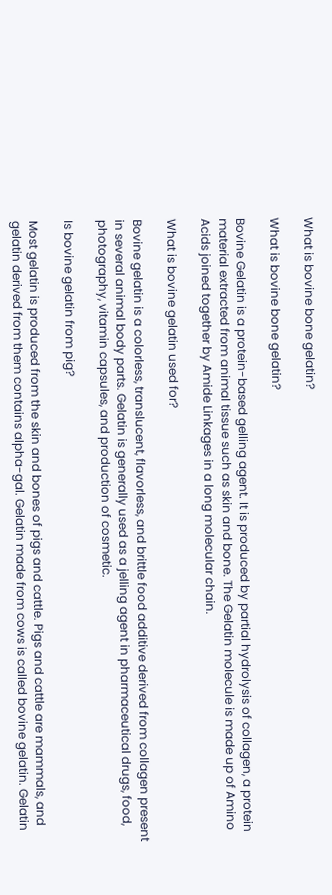What is bovine bone gelatin?

What is bovine bone gelatin?

Bovine Gelatin is a protein-based gelling agent. It is produced by partial hydrolysis of collagen, a protein material extracted from animal tissue such as skin and bone. The Gelatin molecule is made up of Amino Acids joined together by Amide Linkages in a long molecular chain.

What is bovine gelatin used for?

Bovine gelatin is a colorless, translucent, flavorless, and brittle food additive derived from collagen present in several animal body parts. Gelatin is generally used as a jelling agent in pharmaceutical drugs, food, photography, vitamin capsules, and production of cosmetic.

Is bovine gelatin from pig?

Most gelatin is produced from the skin and bones of pigs and cattle. Pigs and cattle are mammals, and gelatin derived from them contains alpha-gal. Gelatin made from cows is called bovine gelatin. Gelatin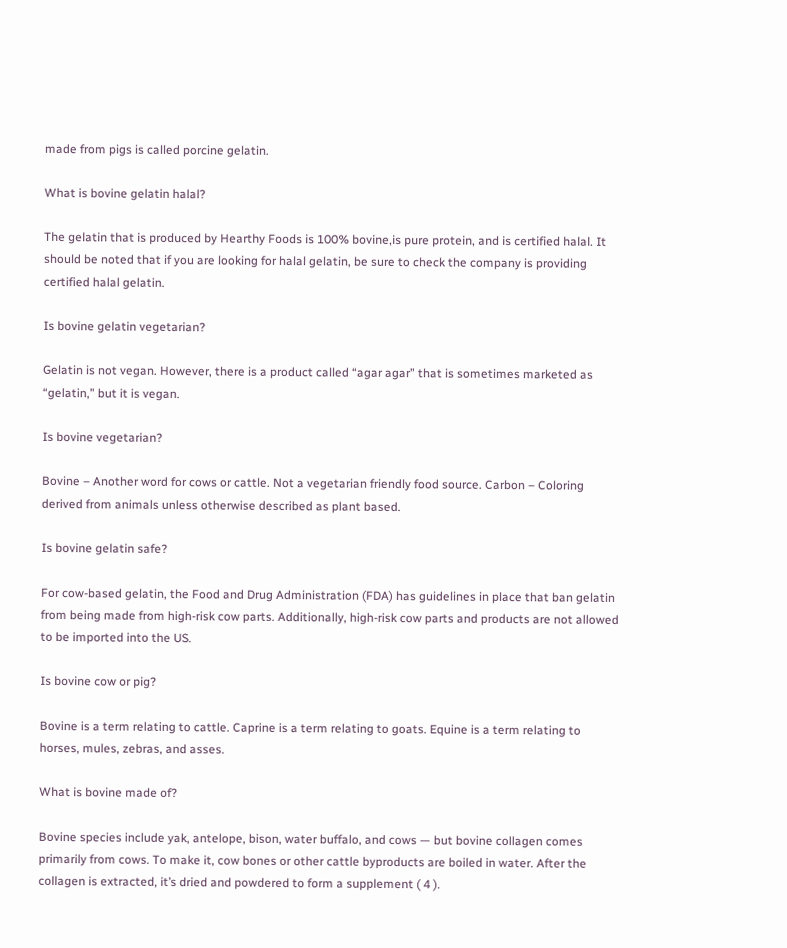made from pigs is called porcine gelatin.

What is bovine gelatin halal?

The gelatin that is produced by Hearthy Foods is 100% bovine,is pure protein, and is certified halal. It should be noted that if you are looking for halal gelatin, be sure to check the company is providing certified halal gelatin.

Is bovine gelatin vegetarian?

Gelatin is not vegan. However, there is a product called “agar agar” that is sometimes marketed as “gelatin,” but it is vegan.

Is bovine vegetarian?

Bovine – Another word for cows or cattle. Not a vegetarian friendly food source. Carbon – Coloring derived from animals unless otherwise described as plant based.

Is bovine gelatin safe?

For cow-based gelatin, the Food and Drug Administration (FDA) has guidelines in place that ban gelatin from being made from high-risk cow parts. Additionally, high-risk cow parts and products are not allowed to be imported into the US.

Is bovine cow or pig?

Bovine is a term relating to cattle. Caprine is a term relating to goats. Equine is a term relating to horses, mules, zebras, and asses.

What is bovine made of?

Bovine species include yak, antelope, bison, water buffalo, and cows — but bovine collagen comes primarily from cows. To make it, cow bones or other cattle byproducts are boiled in water. After the collagen is extracted, it’s dried and powdered to form a supplement ( 4 ).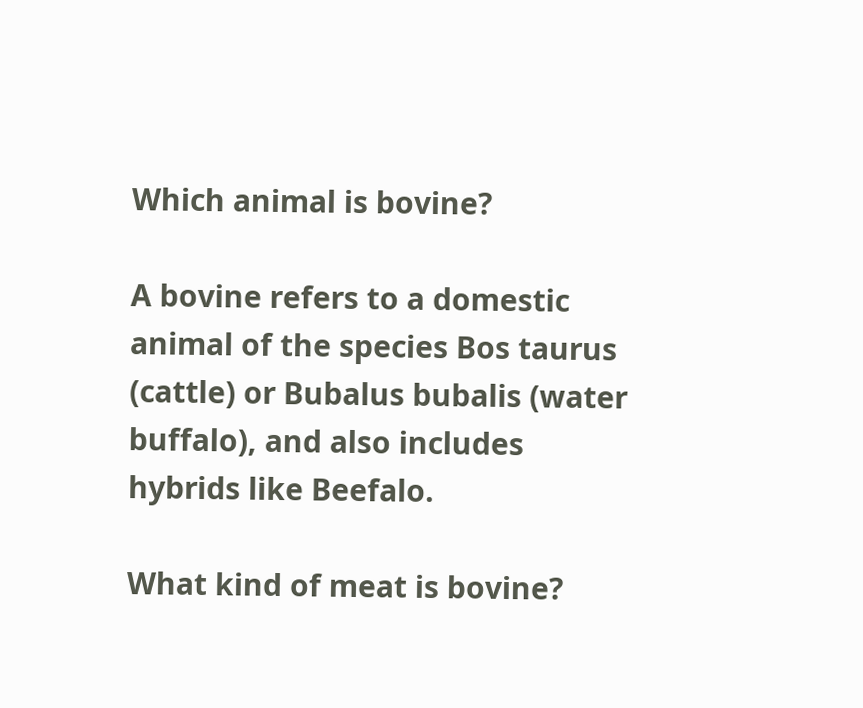Which animal is bovine?

A bovine refers to a domestic animal of the species Bos taurus (cattle) or Bubalus bubalis (water buffalo), and also includes hybrids like Beefalo.

What kind of meat is bovine?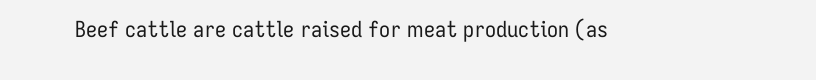Beef cattle are cattle raised for meat production (as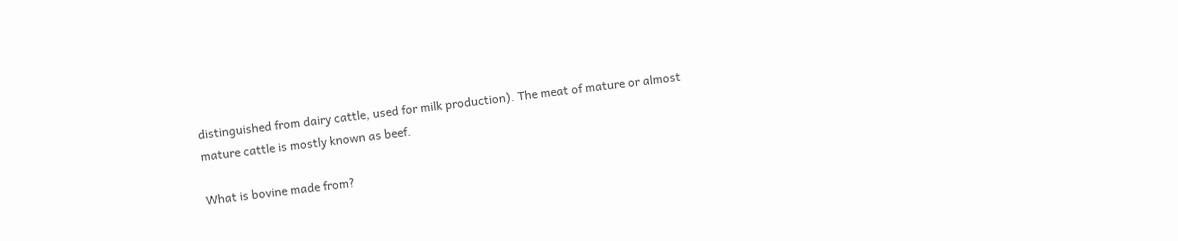distinguished from dairy cattle, used for milk production). The meat of mature or almost mature cattle is mostly known as beef.

What is bovine made from?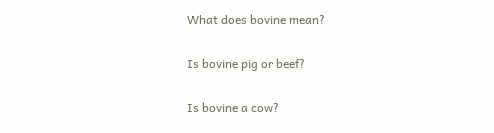What does bovine mean?

Is bovine pig or beef?

Is bovine a cow?